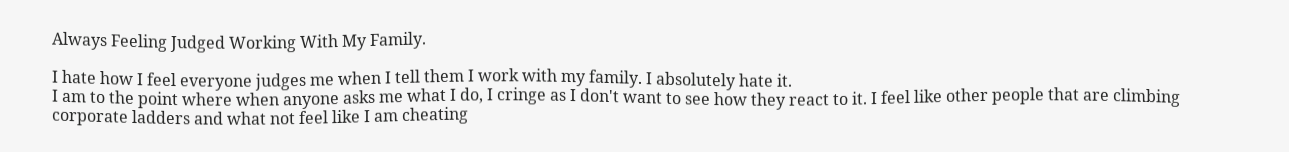Always Feeling Judged Working With My Family.

I hate how I feel everyone judges me when I tell them I work with my family. I absolutely hate it.
I am to the point where when anyone asks me what I do, I cringe as I don't want to see how they react to it. I feel like other people that are climbing corporate ladders and what not feel like I am cheating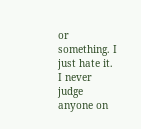or something. I just hate it. I never judge anyone on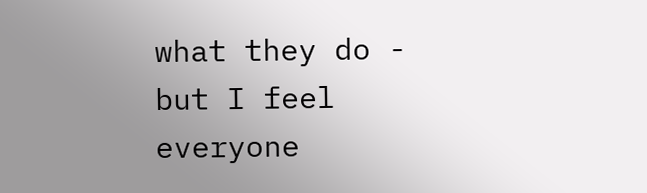what they do - but I feel everyone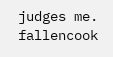judges me.
fallencook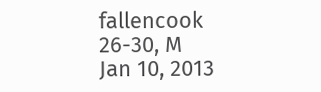fallencook
26-30, M
Jan 10, 2013